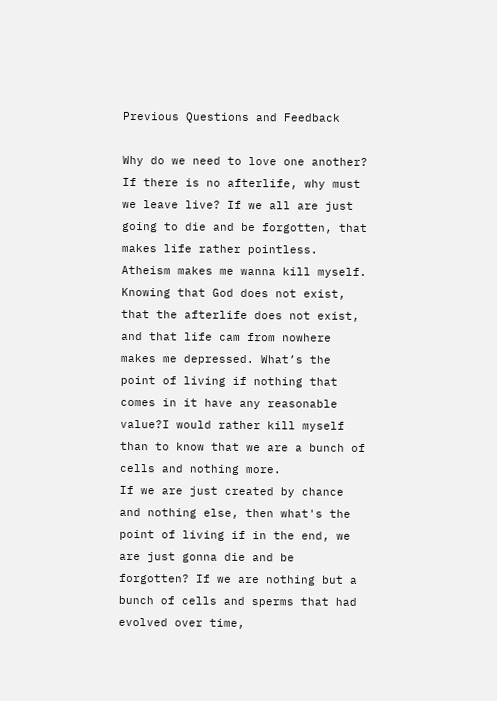Previous Questions and Feedback

Why do we need to love one another? If there is no afterlife, why must we leave live? If we all are just going to die and be forgotten, that makes life rather pointless.
Atheism makes me wanna kill myself. Knowing that God does not exist, that the afterlife does not exist, and that life cam from nowhere makes me depressed. What’s the point of living if nothing that comes in it have any reasonable value?I would rather kill myself than to know that we are a bunch of cells and nothing more.
If we are just created by chance and nothing else, then what's the point of living if in the end, we are just gonna die and be forgotten? If we are nothing but a bunch of cells and sperms that had evolved over time,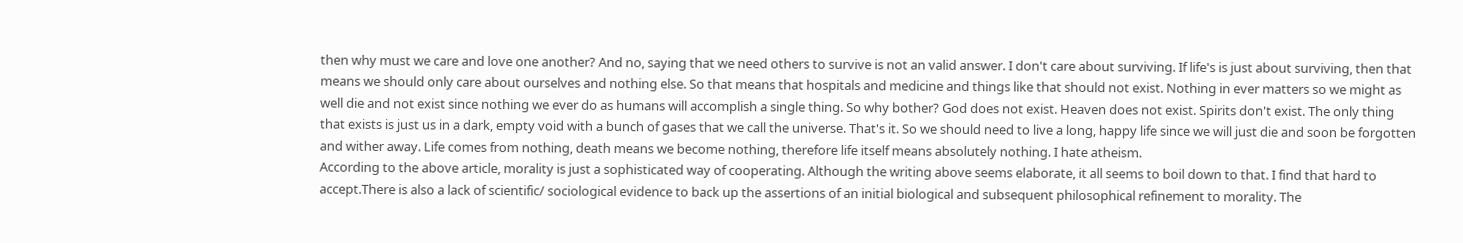then why must we care and love one another? And no, saying that we need others to survive is not an valid answer. I don't care about surviving. If life's is just about surviving, then that means we should only care about ourselves and nothing else. So that means that hospitals and medicine and things like that should not exist. Nothing in ever matters so we might as well die and not exist since nothing we ever do as humans will accomplish a single thing. So why bother? God does not exist. Heaven does not exist. Spirits don't exist. The only thing that exists is just us in a dark, empty void with a bunch of gases that we call the universe. That's it. So we should need to live a long, happy life since we will just die and soon be forgotten and wither away. Life comes from nothing, death means we become nothing, therefore life itself means absolutely nothing. I hate atheism.
According to the above article, morality is just a sophisticated way of cooperating. Although the writing above seems elaborate, it all seems to boil down to that. I find that hard to accept.There is also a lack of scientific/ sociological evidence to back up the assertions of an initial biological and subsequent philosophical refinement to morality. The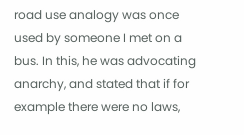road use analogy was once used by someone I met on a bus. In this, he was advocating anarchy, and stated that if for example there were no laws,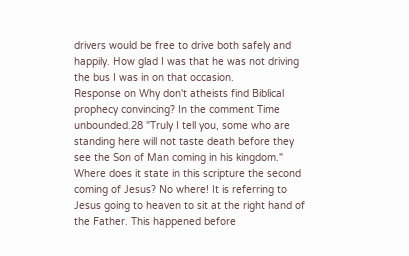drivers would be free to drive both safely and happily. How glad I was that he was not driving the bus I was in on that occasion.
Response on Why don't atheists find Biblical prophecy convincing? In the comment Time unbounded.28 "Truly I tell you, some who are standing here will not taste death before they see the Son of Man coming in his kingdom." Where does it state in this scripture the second coming of Jesus? No where! It is referring to Jesus going to heaven to sit at the right hand of the Father. This happened before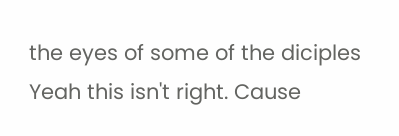the eyes of some of the diciples
Yeah this isn't right. Cause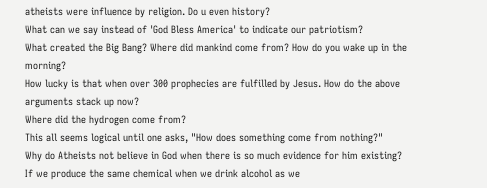atheists were influence by religion. Do u even history?
What can we say instead of 'God Bless America' to indicate our patriotism?
What created the Big Bang? Where did mankind come from? How do you wake up in the morning?
How lucky is that when over 300 prophecies are fulfilled by Jesus. How do the above arguments stack up now?
Where did the hydrogen come from?
This all seems logical until one asks, "How does something come from nothing?"
Why do Atheists not believe in God when there is so much evidence for him existing?
If we produce the same chemical when we drink alcohol as we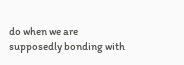do when we are supposedly bonding with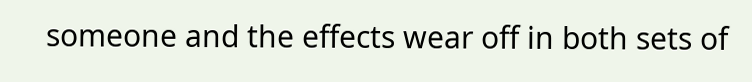someone and the effects wear off in both sets of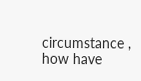circumstance , how have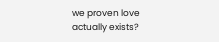we proven love actually exists?